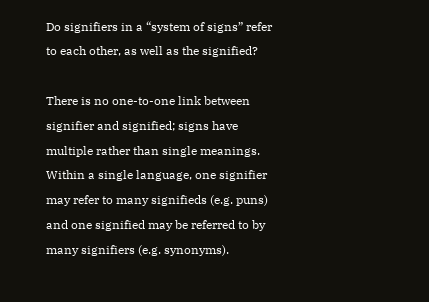Do signifiers in a “system of signs” refer to each other, as well as the signified?

There is no one-to-one link between signifier and signified; signs have multiple rather than single meanings. Within a single language, one signifier may refer to many signifieds (e.g. puns) and one signified may be referred to by many signifiers (e.g. synonyms).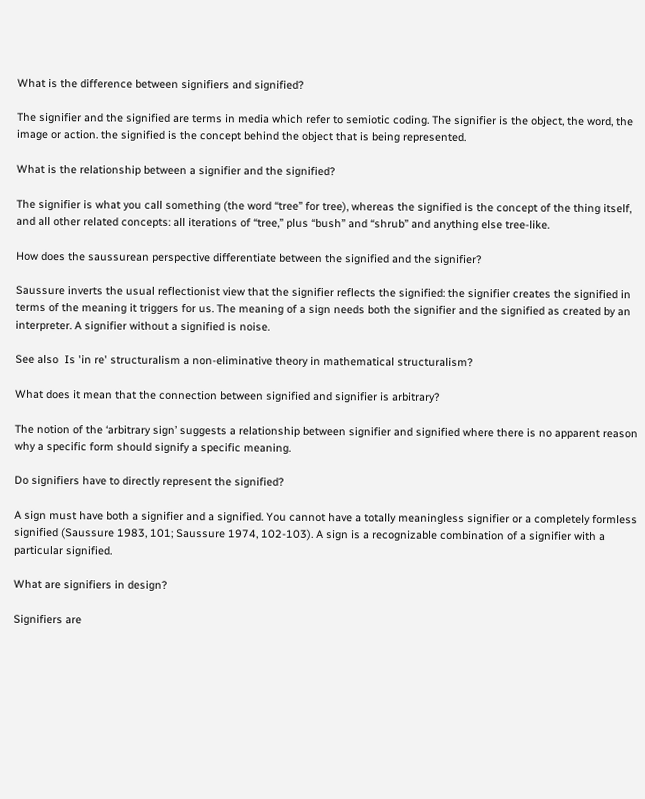What is the difference between signifiers and signified?

The signifier and the signified are terms in media which refer to semiotic coding. The signifier is the object, the word, the image or action. the signified is the concept behind the object that is being represented.

What is the relationship between a signifier and the signified?

The signifier is what you call something (the word “tree” for tree), whereas the signified is the concept of the thing itself, and all other related concepts: all iterations of “tree,” plus “bush” and “shrub” and anything else tree-like.

How does the saussurean perspective differentiate between the signified and the signifier?

Saussure inverts the usual reflectionist view that the signifier reflects the signified: the signifier creates the signified in terms of the meaning it triggers for us. The meaning of a sign needs both the signifier and the signified as created by an interpreter. A signifier without a signified is noise.

See also  Is 'in re' structuralism a non-eliminative theory in mathematical structuralism?

What does it mean that the connection between signified and signifier is arbitrary?

The notion of the ‘arbitrary sign’ suggests a relationship between signifier and signified where there is no apparent reason why a specific form should signify a specific meaning.

Do signifiers have to directly represent the signified?

A sign must have both a signifier and a signified. You cannot have a totally meaningless signifier or a completely formless signified (Saussure 1983, 101; Saussure 1974, 102-103). A sign is a recognizable combination of a signifier with a particular signified.

What are signifiers in design?

Signifiers are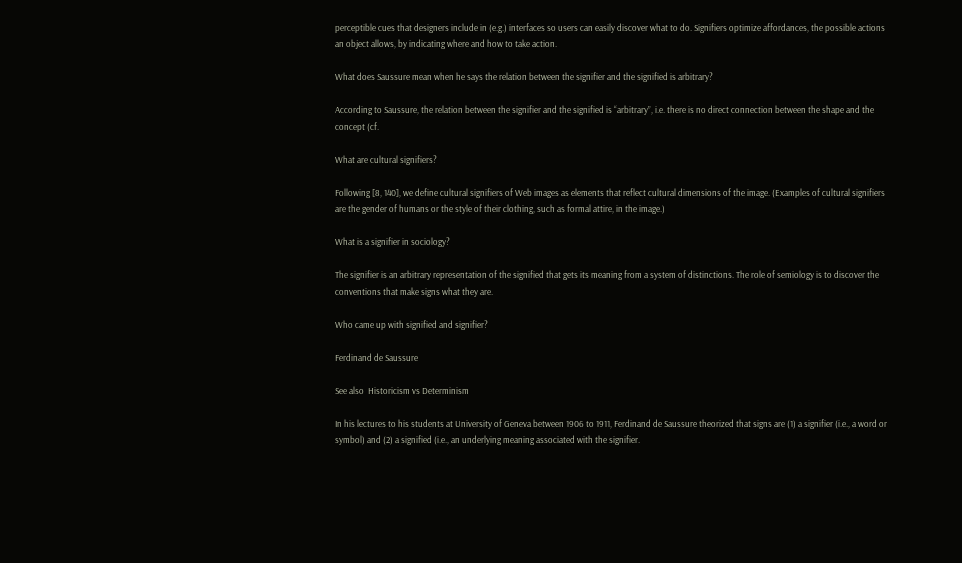perceptible cues that designers include in (e.g.) interfaces so users can easily discover what to do. Signifiers optimize affordances, the possible actions an object allows, by indicating where and how to take action.

What does Saussure mean when he says the relation between the signifier and the signified is arbitrary?

According to Saussure, the relation between the signifier and the signified is “arbitrary”, i.e. there is no direct connection between the shape and the concept (cf.

What are cultural signifiers?

Following [8, 140], we define cultural signifiers of Web images as elements that reflect cultural dimensions of the image. (Examples of cultural signifiers are the gender of humans or the style of their clothing, such as formal attire, in the image.)

What is a signifier in sociology?

The signifier is an arbitrary representation of the signified that gets its meaning from a system of distinctions. The role of semiology is to discover the conventions that make signs what they are.

Who came up with signified and signifier?

Ferdinand de Saussure

See also  Historicism vs Determinism

In his lectures to his students at University of Geneva between 1906 to 1911, Ferdinand de Saussure theorized that signs are (1) a signifier (i.e., a word or symbol) and (2) a signified (i.e., an underlying meaning associated with the signifier.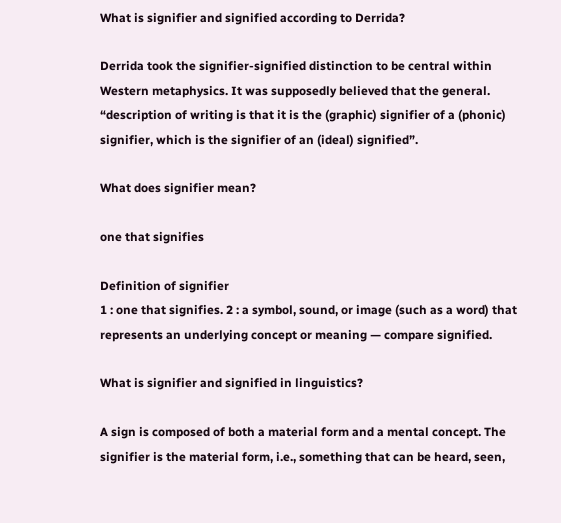What is signifier and signified according to Derrida?

Derrida took the signifier-signified distinction to be central within Western metaphysics. It was supposedly believed that the general. “description of writing is that it is the (graphic) signifier of a (phonic) signifier, which is the signifier of an (ideal) signified”.

What does signifier mean?

one that signifies

Definition of signifier
1 : one that signifies. 2 : a symbol, sound, or image (such as a word) that represents an underlying concept or meaning — compare signified.

What is signifier and signified in linguistics?

A sign is composed of both a material form and a mental concept. The signifier is the material form, i.e., something that can be heard, seen,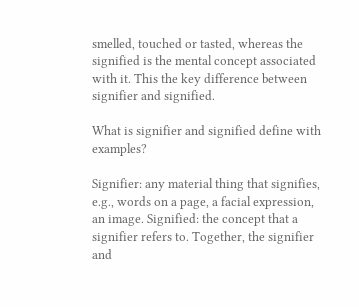smelled, touched or tasted, whereas the signified is the mental concept associated with it. This the key difference between signifier and signified.

What is signifier and signified define with examples?

Signifier: any material thing that signifies, e.g., words on a page, a facial expression, an image. Signified: the concept that a signifier refers to. Together, the signifier and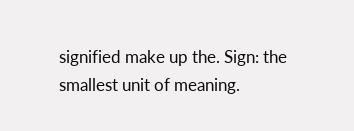signified make up the. Sign: the smallest unit of meaning.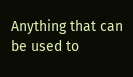Anything that can be used to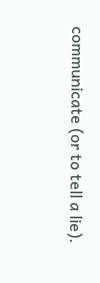communicate (or to tell a lie).